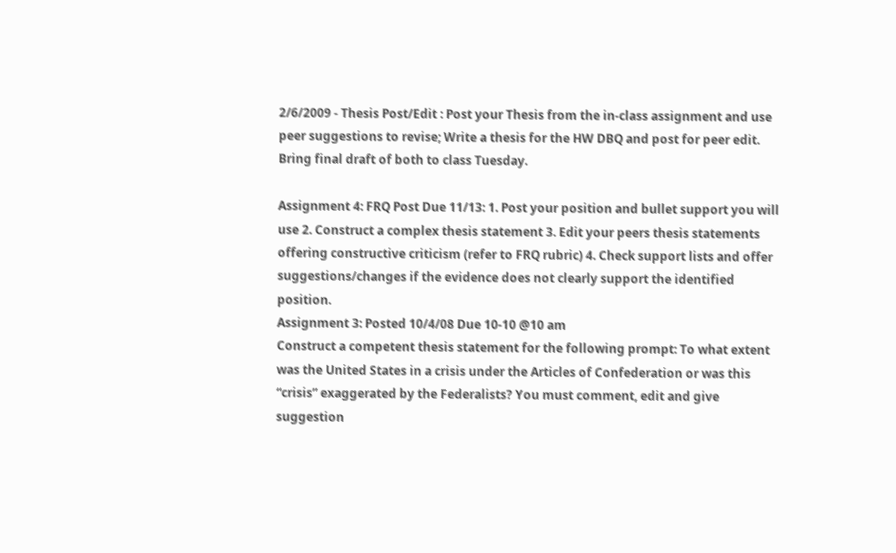2/6/2009 - Thesis Post/Edit : Post your Thesis from the in-class assignment and use peer suggestions to revise; Write a thesis for the HW DBQ and post for peer edit. Bring final draft of both to class Tuesday.

Assignment 4: FRQ Post Due 11/13: 1. Post your position and bullet support you will use 2. Construct a complex thesis statement 3. Edit your peers thesis statements offering constructive criticism (refer to FRQ rubric) 4. Check support lists and offer suggestions/changes if the evidence does not clearly support the identified position.
Assignment 3: Posted 10/4/08 Due 10-10 @10 am
Construct a competent thesis statement for the following prompt: To what extent was the United States in a crisis under the Articles of Confederation or was this “crisis” exaggerated by the Federalists? You must comment, edit and give suggestion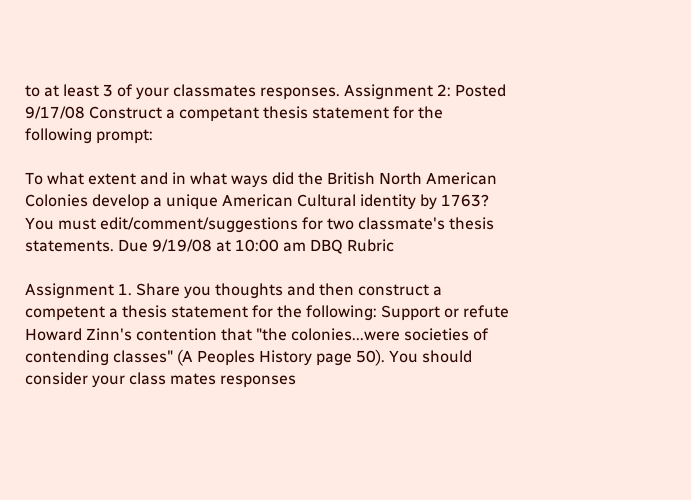to at least 3 of your classmates responses. Assignment 2: Posted 9/17/08 Construct a competant thesis statement for the following prompt:

To what extent and in what ways did the British North American Colonies develop a unique American Cultural identity by 1763? You must edit/comment/suggestions for two classmate's thesis statements. Due 9/19/08 at 10:00 am DBQ Rubric

Assignment 1. Share you thoughts and then construct a competent a thesis statement for the following: Support or refute Howard Zinn's contention that "the colonies...were societies of contending classes" (A Peoples History page 50). You should consider your class mates responses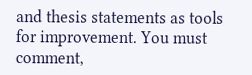and thesis statements as tools for improvement. You must comment,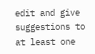edit and give suggestions to at least one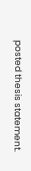posted thesis statement.